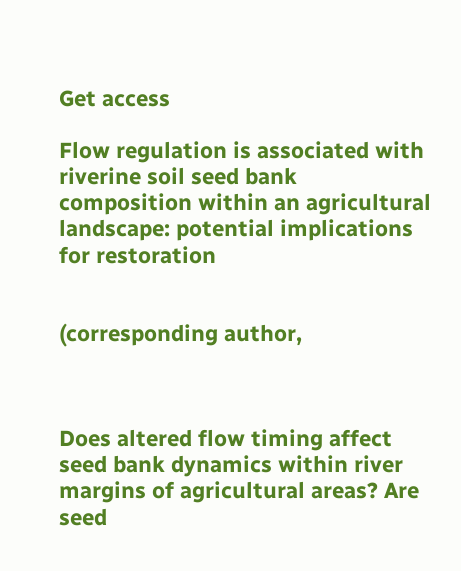Get access

Flow regulation is associated with riverine soil seed bank composition within an agricultural landscape: potential implications for restoration


(corresponding author,



Does altered flow timing affect seed bank dynamics within river margins of agricultural areas? Are seed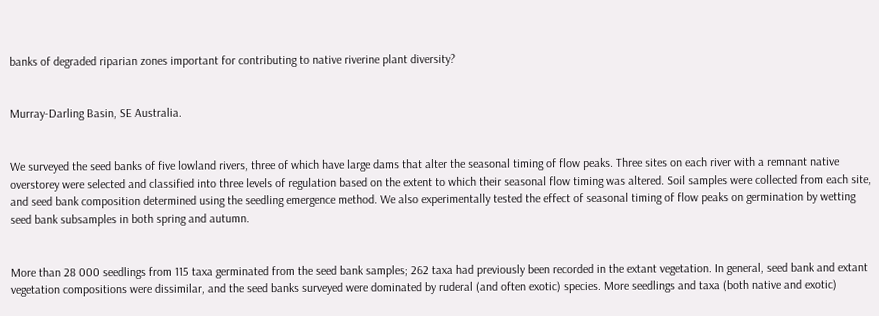banks of degraded riparian zones important for contributing to native riverine plant diversity?


Murray-Darling Basin, SE Australia.


We surveyed the seed banks of five lowland rivers, three of which have large dams that alter the seasonal timing of flow peaks. Three sites on each river with a remnant native overstorey were selected and classified into three levels of regulation based on the extent to which their seasonal flow timing was altered. Soil samples were collected from each site, and seed bank composition determined using the seedling emergence method. We also experimentally tested the effect of seasonal timing of flow peaks on germination by wetting seed bank subsamples in both spring and autumn.


More than 28 000 seedlings from 115 taxa germinated from the seed bank samples; 262 taxa had previously been recorded in the extant vegetation. In general, seed bank and extant vegetation compositions were dissimilar, and the seed banks surveyed were dominated by ruderal (and often exotic) species. More seedlings and taxa (both native and exotic)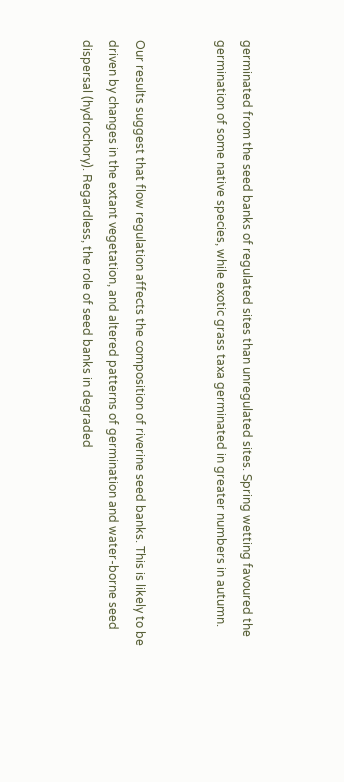germinated from the seed banks of regulated sites than unregulated sites. Spring wetting favoured the germination of some native species, while exotic grass taxa germinated in greater numbers in autumn.


Our results suggest that flow regulation affects the composition of riverine seed banks. This is likely to be driven by changes in the extant vegetation, and altered patterns of germination and water-borne seed dispersal (hydrochory). Regardless, the role of seed banks in degraded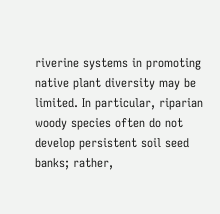riverine systems in promoting native plant diversity may be limited. In particular, riparian woody species often do not develop persistent soil seed banks; rather,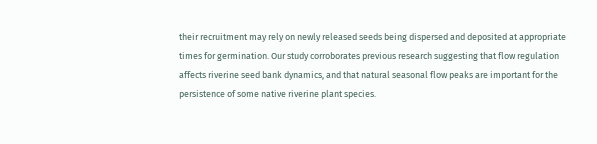their recruitment may rely on newly released seeds being dispersed and deposited at appropriate times for germination. Our study corroborates previous research suggesting that flow regulation affects riverine seed bank dynamics, and that natural seasonal flow peaks are important for the persistence of some native riverine plant species.